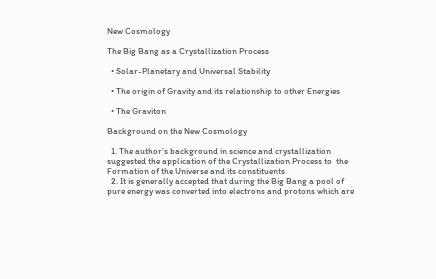New Cosmology

The Big Bang as a Crystallization Process

  • Solar-Planetary and Universal Stability

  • The origin of Gravity and its relationship to other Energies

  • The Graviton

Background on the New Cosmology

  1. The author’s background in science and crystallization suggested the application of the Crystallization Process to  the Formation of the Universe and its constituents
  2. It is generally accepted that during the Big Bang a pool of pure energy was converted into electrons and protons which are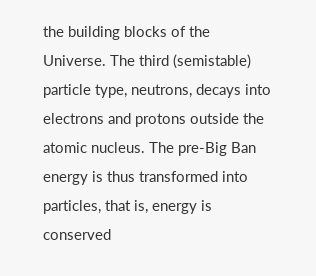the building blocks of the Universe. The third (semistable) particle type, neutrons, decays into electrons and protons outside the atomic nucleus. The pre-Big Ban energy is thus transformed into particles, that is, energy is conserved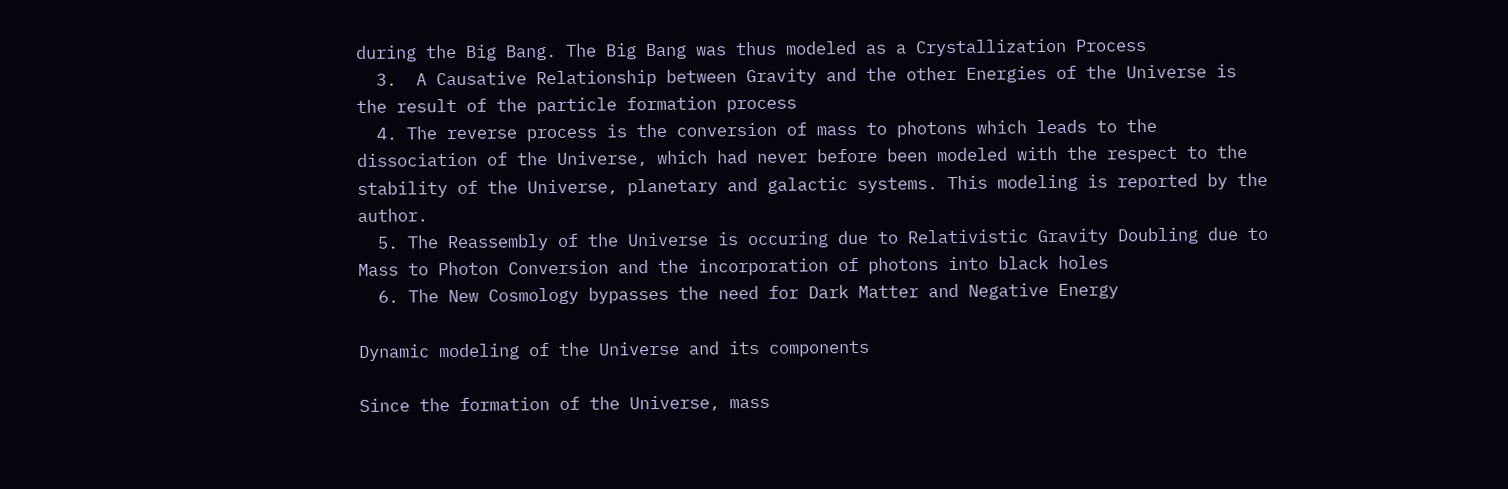during the Big Bang. The Big Bang was thus modeled as a Crystallization Process
  3.  A Causative Relationship between Gravity and the other Energies of the Universe is the result of the particle formation process
  4. The reverse process is the conversion of mass to photons which leads to the dissociation of the Universe, which had never before been modeled with the respect to the stability of the Universe, planetary and galactic systems. This modeling is reported by the author.
  5. The Reassembly of the Universe is occuring due to Relativistic Gravity Doubling due to Mass to Photon Conversion and the incorporation of photons into black holes
  6. The New Cosmology bypasses the need for Dark Matter and Negative Energy

Dynamic modeling of the Universe and its components

Since the formation of the Universe, mass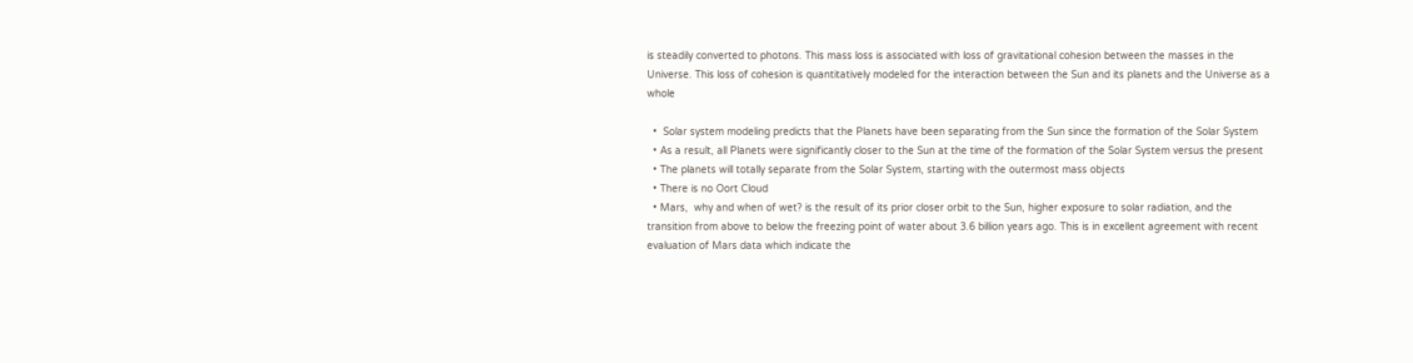is steadily converted to photons. This mass loss is associated with loss of gravitational cohesion between the masses in the Universe. This loss of cohesion is quantitatively modeled for the interaction between the Sun and its planets and the Universe as a whole

  •  Solar system modeling predicts that the Planets have been separating from the Sun since the formation of the Solar System
  • As a result, all Planets were significantly closer to the Sun at the time of the formation of the Solar System versus the present
  • The planets will totally separate from the Solar System, starting with the outermost mass objects
  • There is no Oort Cloud
  • Mars,  why and when of wet? is the result of its prior closer orbit to the Sun, higher exposure to solar radiation, and the transition from above to below the freezing point of water about 3.6 billion years ago. This is in excellent agreement with recent evaluation of Mars data which indicate the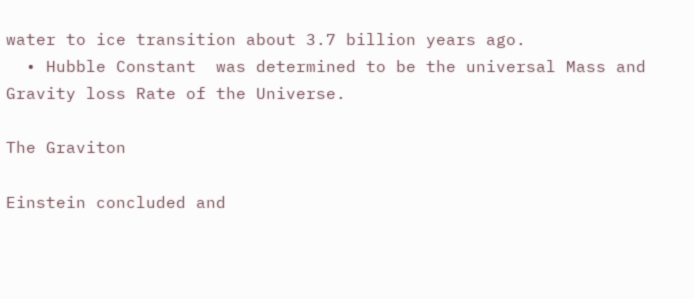water to ice transition about 3.7 billion years ago.
  • Hubble Constant  was determined to be the universal Mass and Gravity loss Rate of the Universe.

The Graviton

Einstein concluded and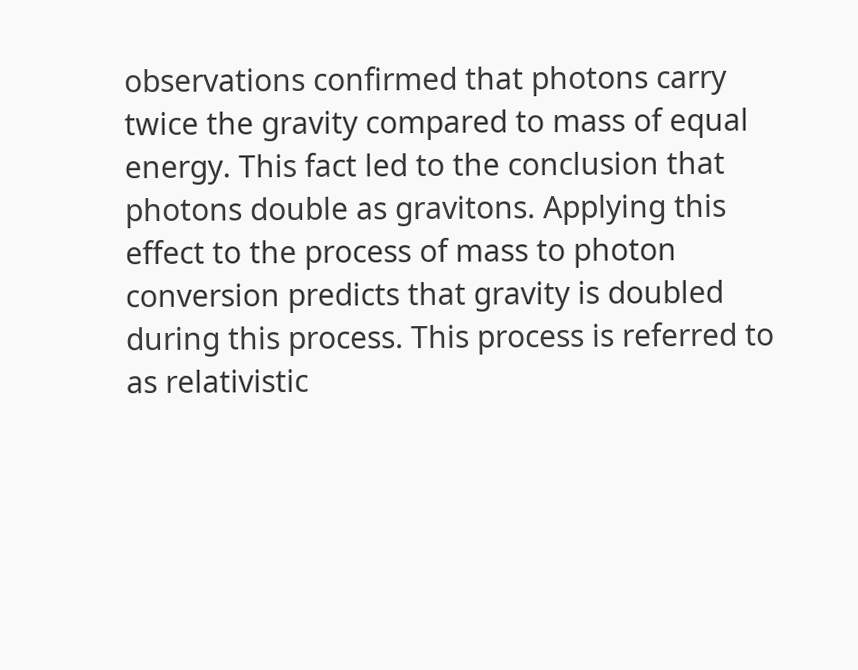observations confirmed that photons carry twice the gravity compared to mass of equal energy. This fact led to the conclusion that  photons double as gravitons. Applying this effect to the process of mass to photon conversion predicts that gravity is doubled during this process. This process is referred to as relativistic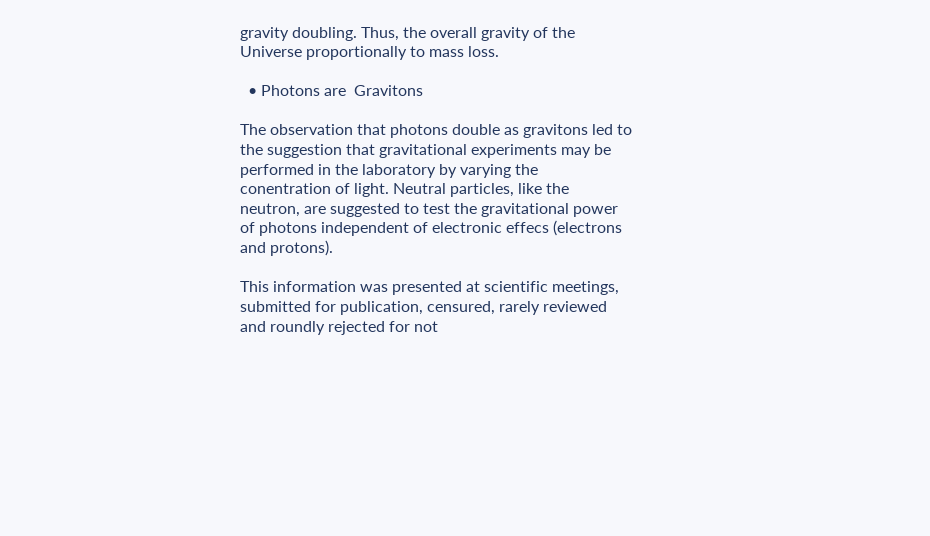gravity doubling. Thus, the overall gravity of the Universe proportionally to mass loss.

  • Photons are  Gravitons

The observation that photons double as gravitons led to the suggestion that gravitational experiments may be performed in the laboratory by varying the conentration of light. Neutral particles, like the neutron, are suggested to test the gravitational power of photons independent of electronic effecs (electrons and protons).

This information was presented at scientific meetings, submitted for publication, censured, rarely reviewed and roundly rejected for not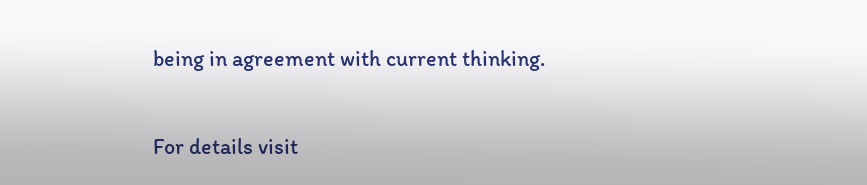being in agreement with current thinking.

For details visit